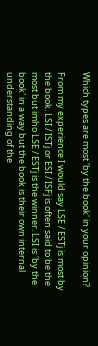Which types are most 'by the book' in your opinion?

From my experience I would say LSE / ESTj is most by the book. LSI / ISTj or ESI / ISFj is often said to be the most but imho LSE / ESTj is the winner. LSI is 'by the book' in a way but the book is their own internal understanding of the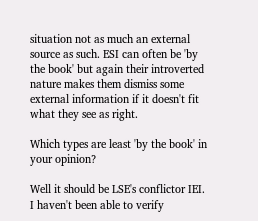situation not as much an external source as such. ESI can often be 'by the book' but again their introverted nature makes them dismiss some external information if it doesn't fit what they see as right.

Which types are least 'by the book' in your opinion?

Well it should be LSE's conflictor IEI. I haven't been able to verify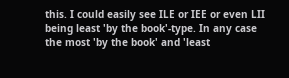this. I could easily see ILE or IEE or even LII being least 'by the book'-type. In any case the most 'by the book' and 'least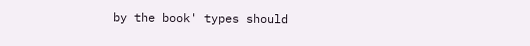by the book' types should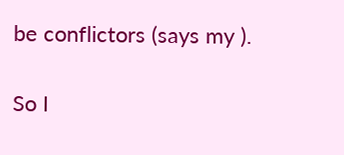be conflictors (says my ).

So I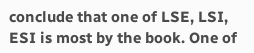conclude that one of LSE, LSI, ESI is most by the book. One of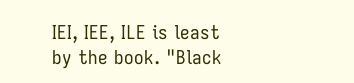IEI, IEE, ILE is least by the book. "Black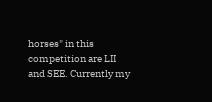horses" in this competition are LII and SEE. Currently my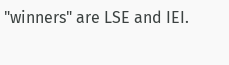"winners" are LSE and IEI.